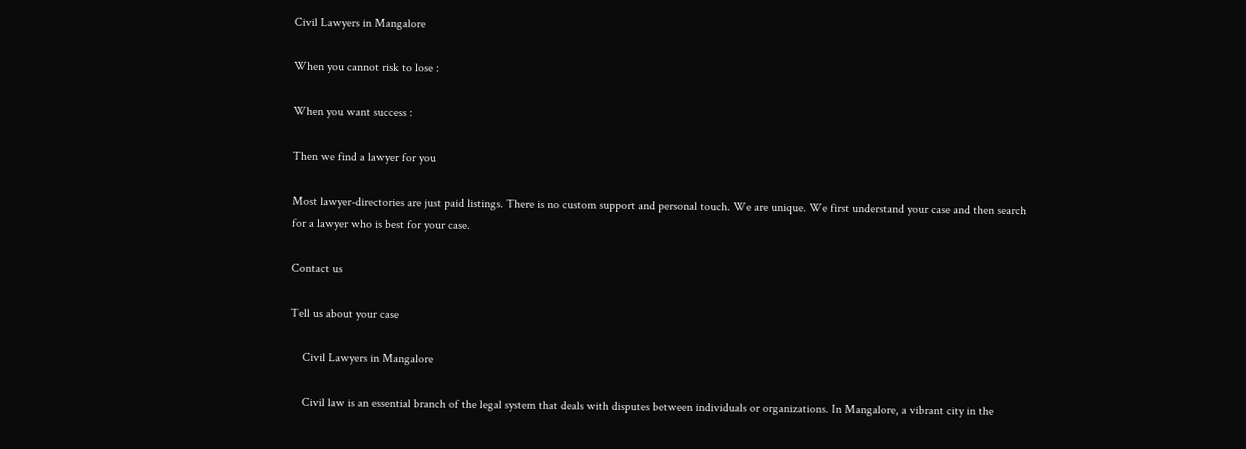Civil Lawyers in Mangalore

When you cannot risk to lose :

When you want success :

Then we find a lawyer for you

Most lawyer-directories are just paid listings. There is no custom support and personal touch. We are unique. We first understand your case and then search for a lawyer who is best for your case.

Contact us

Tell us about your case

    Civil Lawyers in Mangalore

    Civil law is an essential branch of the legal system that deals with disputes between individuals or organizations. In Mangalore, a vibrant city in the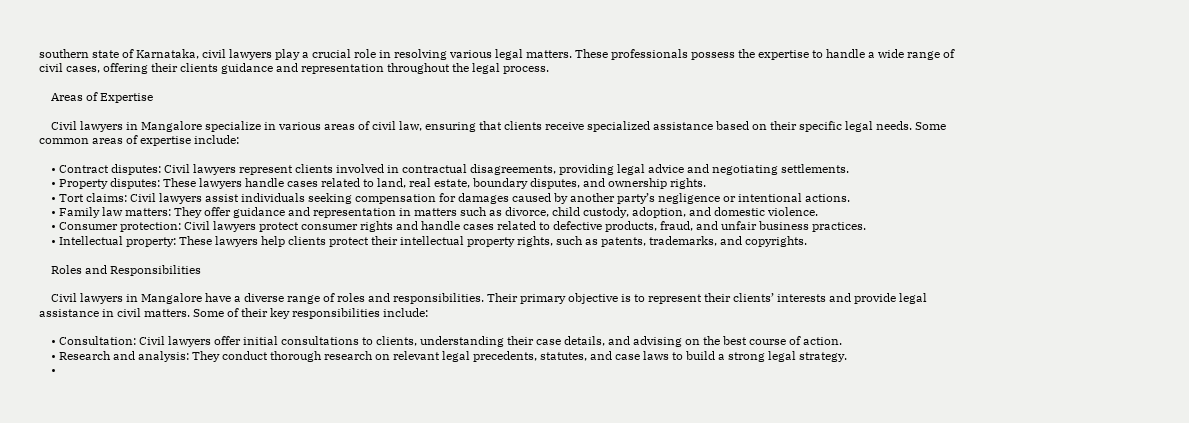southern state of Karnataka, civil lawyers play a crucial role in resolving various legal matters. These professionals possess the expertise to handle a wide range of civil cases, offering their clients guidance and representation throughout the legal process.

    Areas of Expertise

    Civil lawyers in Mangalore specialize in various areas of civil law, ensuring that clients receive specialized assistance based on their specific legal needs. Some common areas of expertise include:

    • Contract disputes: Civil lawyers represent clients involved in contractual disagreements, providing legal advice and negotiating settlements.
    • Property disputes: These lawyers handle cases related to land, real estate, boundary disputes, and ownership rights.
    • Tort claims: Civil lawyers assist individuals seeking compensation for damages caused by another party’s negligence or intentional actions.
    • Family law matters: They offer guidance and representation in matters such as divorce, child custody, adoption, and domestic violence.
    • Consumer protection: Civil lawyers protect consumer rights and handle cases related to defective products, fraud, and unfair business practices.
    • Intellectual property: These lawyers help clients protect their intellectual property rights, such as patents, trademarks, and copyrights.

    Roles and Responsibilities

    Civil lawyers in Mangalore have a diverse range of roles and responsibilities. Their primary objective is to represent their clients’ interests and provide legal assistance in civil matters. Some of their key responsibilities include:

    • Consultation: Civil lawyers offer initial consultations to clients, understanding their case details, and advising on the best course of action.
    • Research and analysis: They conduct thorough research on relevant legal precedents, statutes, and case laws to build a strong legal strategy.
    •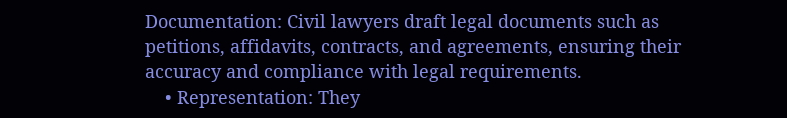Documentation: Civil lawyers draft legal documents such as petitions, affidavits, contracts, and agreements, ensuring their accuracy and compliance with legal requirements.
    • Representation: They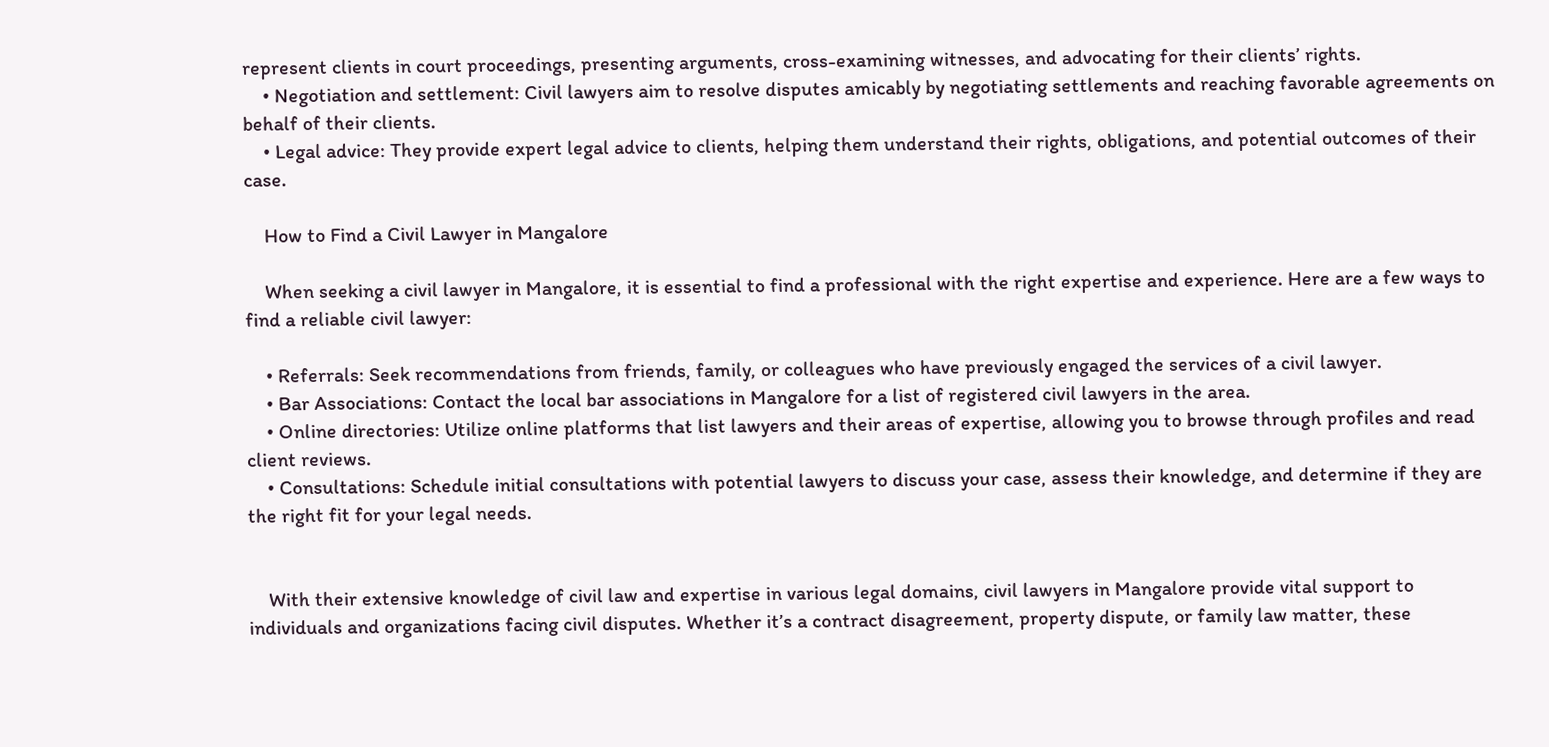represent clients in court proceedings, presenting arguments, cross-examining witnesses, and advocating for their clients’ rights.
    • Negotiation and settlement: Civil lawyers aim to resolve disputes amicably by negotiating settlements and reaching favorable agreements on behalf of their clients.
    • Legal advice: They provide expert legal advice to clients, helping them understand their rights, obligations, and potential outcomes of their case.

    How to Find a Civil Lawyer in Mangalore

    When seeking a civil lawyer in Mangalore, it is essential to find a professional with the right expertise and experience. Here are a few ways to find a reliable civil lawyer:

    • Referrals: Seek recommendations from friends, family, or colleagues who have previously engaged the services of a civil lawyer.
    • Bar Associations: Contact the local bar associations in Mangalore for a list of registered civil lawyers in the area.
    • Online directories: Utilize online platforms that list lawyers and their areas of expertise, allowing you to browse through profiles and read client reviews.
    • Consultations: Schedule initial consultations with potential lawyers to discuss your case, assess their knowledge, and determine if they are the right fit for your legal needs.


    With their extensive knowledge of civil law and expertise in various legal domains, civil lawyers in Mangalore provide vital support to individuals and organizations facing civil disputes. Whether it’s a contract disagreement, property dispute, or family law matter, these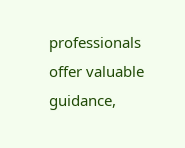professionals offer valuable guidance,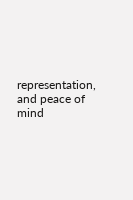representation, and peace of mind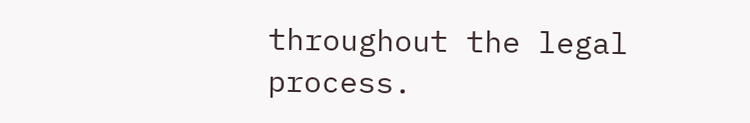throughout the legal process.